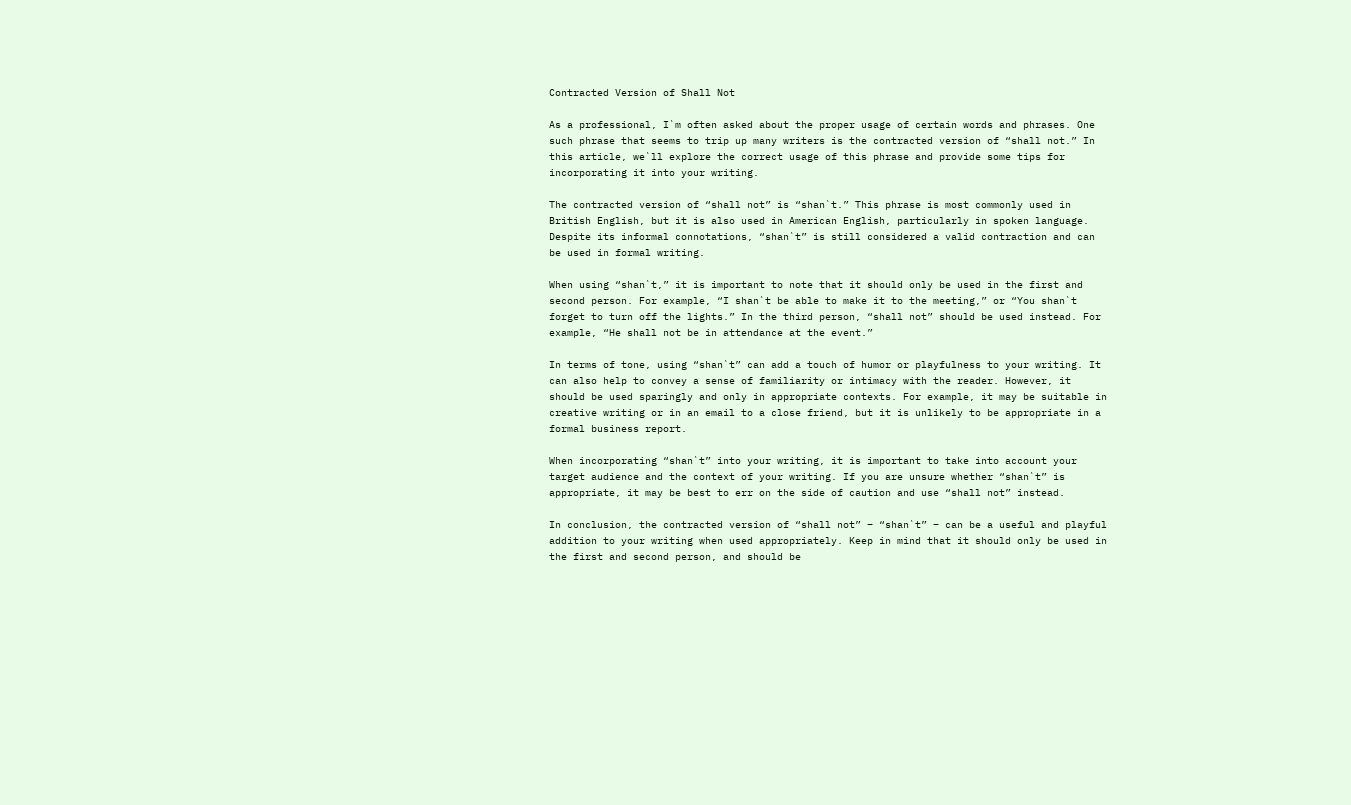Contracted Version of Shall Not

As a professional, I`m often asked about the proper usage of certain words and phrases. One such phrase that seems to trip up many writers is the contracted version of “shall not.” In this article, we`ll explore the correct usage of this phrase and provide some tips for incorporating it into your writing.

The contracted version of “shall not” is “shan`t.” This phrase is most commonly used in British English, but it is also used in American English, particularly in spoken language. Despite its informal connotations, “shan`t” is still considered a valid contraction and can be used in formal writing.

When using “shan`t,” it is important to note that it should only be used in the first and second person. For example, “I shan`t be able to make it to the meeting,” or “You shan`t forget to turn off the lights.” In the third person, “shall not” should be used instead. For example, “He shall not be in attendance at the event.”

In terms of tone, using “shan`t” can add a touch of humor or playfulness to your writing. It can also help to convey a sense of familiarity or intimacy with the reader. However, it should be used sparingly and only in appropriate contexts. For example, it may be suitable in creative writing or in an email to a close friend, but it is unlikely to be appropriate in a formal business report.

When incorporating “shan`t” into your writing, it is important to take into account your target audience and the context of your writing. If you are unsure whether “shan`t” is appropriate, it may be best to err on the side of caution and use “shall not” instead.

In conclusion, the contracted version of “shall not” – “shan`t” – can be a useful and playful addition to your writing when used appropriately. Keep in mind that it should only be used in the first and second person, and should be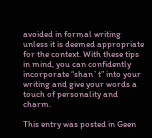avoided in formal writing unless it is deemed appropriate for the context. With these tips in mind, you can confidently incorporate “shan`t” into your writing and give your words a touch of personality and charm.

This entry was posted in Geen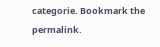categorie. Bookmark the permalink.